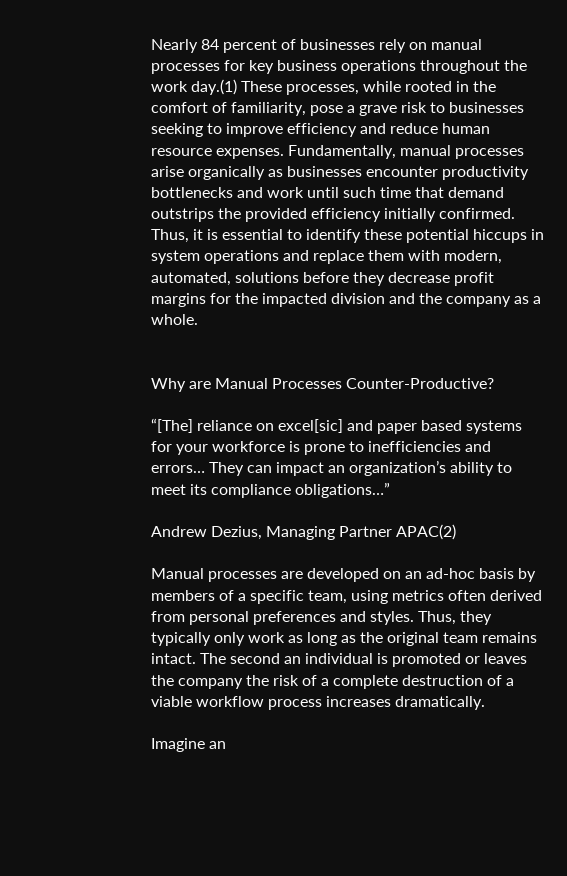Nearly 84 percent of businesses rely on manual processes for key business operations throughout the work day.(1) These processes, while rooted in the comfort of familiarity, pose a grave risk to businesses seeking to improve efficiency and reduce human resource expenses. Fundamentally, manual processes arise organically as businesses encounter productivity bottlenecks and work until such time that demand outstrips the provided efficiency initially confirmed. Thus, it is essential to identify these potential hiccups in system operations and replace them with modern, automated, solutions before they decrease profit margins for the impacted division and the company as a whole.


Why are Manual Processes Counter-Productive?

“[The] reliance on excel[sic] and paper based systems for your workforce is prone to inefficiencies and errors… They can impact an organization’s ability to meet its compliance obligations…”

Andrew Dezius, Managing Partner APAC(2)

Manual processes are developed on an ad-hoc basis by members of a specific team, using metrics often derived from personal preferences and styles. Thus, they typically only work as long as the original team remains intact. The second an individual is promoted or leaves the company the risk of a complete destruction of a viable workflow process increases dramatically.

Imagine an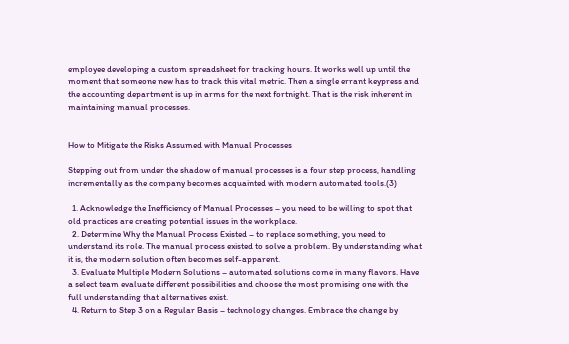employee developing a custom spreadsheet for tracking hours. It works well up until the moment that someone new has to track this vital metric. Then a single errant keypress and the accounting department is up in arms for the next fortnight. That is the risk inherent in maintaining manual processes.


How to Mitigate the Risks Assumed with Manual Processes

Stepping out from under the shadow of manual processes is a four step process, handling incrementally as the company becomes acquainted with modern automated tools.(3)

  1. Acknowledge the Inefficiency of Manual Processes – you need to be willing to spot that old practices are creating potential issues in the workplace.
  2. Determine Why the Manual Process Existed – to replace something, you need to understand its role. The manual process existed to solve a problem. By understanding what it is, the modern solution often becomes self-apparent.
  3. Evaluate Multiple Modern Solutions – automated solutions come in many flavors. Have a select team evaluate different possibilities and choose the most promising one with the full understanding that alternatives exist.
  4. Return to Step 3 on a Regular Basis – technology changes. Embrace the change by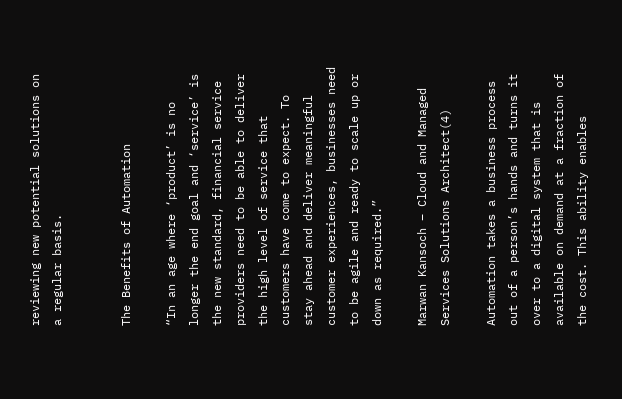reviewing new potential solutions on a regular basis.


The Benefits of Automation

“In an age where ‘product’ is no longer the end goal and ‘service’ is the new standard, financial service providers need to be able to deliver the high level of service that customers have come to expect. To stay ahead and deliver meaningful customer experiences, businesses need to be agile and ready to scale up or down as required.”

Marwan Kansoch – Cloud and Managed Services Solutions Architect(4)

Automation takes a business process out of a person’s hands and turns it over to a digital system that is available on demand at a fraction of the cost. This ability enables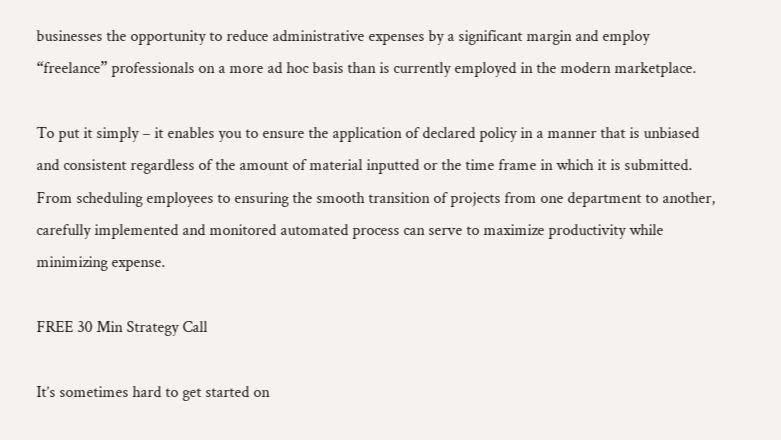businesses the opportunity to reduce administrative expenses by a significant margin and employ “freelance” professionals on a more ad hoc basis than is currently employed in the modern marketplace.

To put it simply – it enables you to ensure the application of declared policy in a manner that is unbiased and consistent regardless of the amount of material inputted or the time frame in which it is submitted. From scheduling employees to ensuring the smooth transition of projects from one department to another, carefully implemented and monitored automated process can serve to maximize productivity while minimizing expense.

FREE 30 Min Strategy Call

It’s sometimes hard to get started on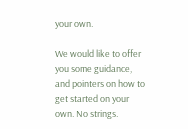your own.

We would like to offer you some guidance, and pointers on how to get started on your own. No strings.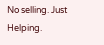No selling. Just Helping.